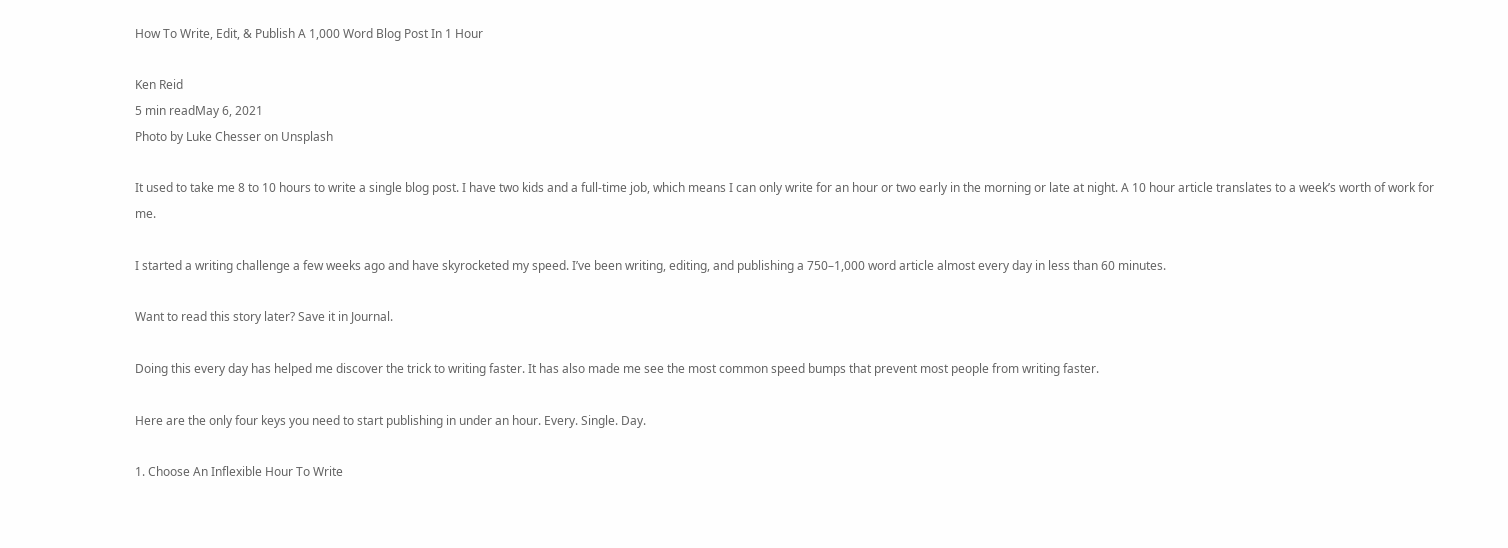How To Write, Edit, & Publish A 1,000 Word Blog Post In 1 Hour

Ken Reid
5 min readMay 6, 2021
Photo by Luke Chesser on Unsplash

It used to take me 8 to 10 hours to write a single blog post. I have two kids and a full-time job, which means I can only write for an hour or two early in the morning or late at night. A 10 hour article translates to a week’s worth of work for me.

I started a writing challenge a few weeks ago and have skyrocketed my speed. I’ve been writing, editing, and publishing a 750–1,000 word article almost every day in less than 60 minutes.

Want to read this story later? Save it in Journal.

Doing this every day has helped me discover the trick to writing faster. It has also made me see the most common speed bumps that prevent most people from writing faster.

Here are the only four keys you need to start publishing in under an hour. Every. Single. Day.

1. Choose An Inflexible Hour To Write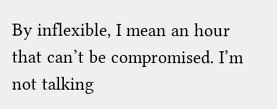By inflexible, I mean an hour that can’t be compromised. I’m not talking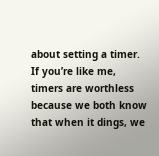about setting a timer. If you’re like me, timers are worthless because we both know that when it dings, we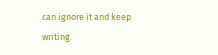can ignore it and keep writing.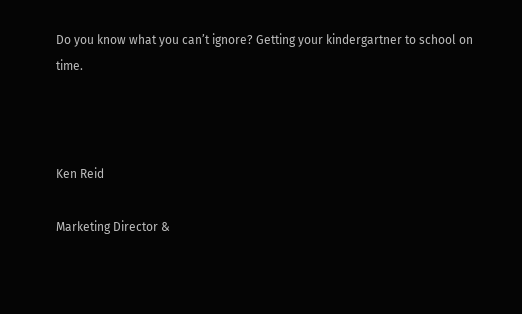Do you know what you can’t ignore? Getting your kindergartner to school on time.



Ken Reid

Marketing Director &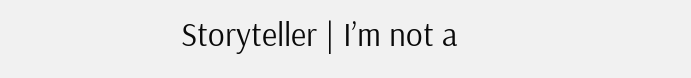Storyteller | I’m not a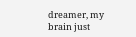dreamer, my brain just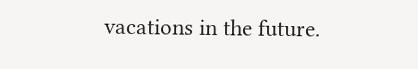vacations in the future.